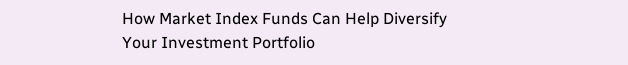How Market Index Funds Can Help Diversify Your Investment Portfolio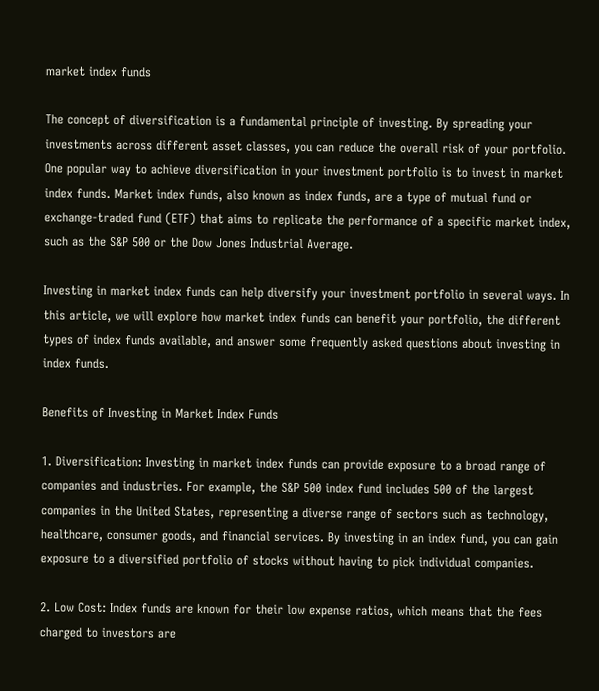market index funds

The concept of diversification is a fundamental principle of investing. By spreading your investments across different asset classes, you can reduce the overall risk of your portfolio. One popular way to achieve diversification in your investment portfolio is to invest in market index funds. Market index funds, also known as index funds, are a type of mutual fund or exchange-traded fund (ETF) that aims to replicate the performance of a specific market index, such as the S&P 500 or the Dow Jones Industrial Average.

Investing in market index funds can help diversify your investment portfolio in several ways. In this article, we will explore how market index funds can benefit your portfolio, the different types of index funds available, and answer some frequently asked questions about investing in index funds.

Benefits of Investing in Market Index Funds

1. Diversification: Investing in market index funds can provide exposure to a broad range of companies and industries. For example, the S&P 500 index fund includes 500 of the largest companies in the United States, representing a diverse range of sectors such as technology, healthcare, consumer goods, and financial services. By investing in an index fund, you can gain exposure to a diversified portfolio of stocks without having to pick individual companies.

2. Low Cost: Index funds are known for their low expense ratios, which means that the fees charged to investors are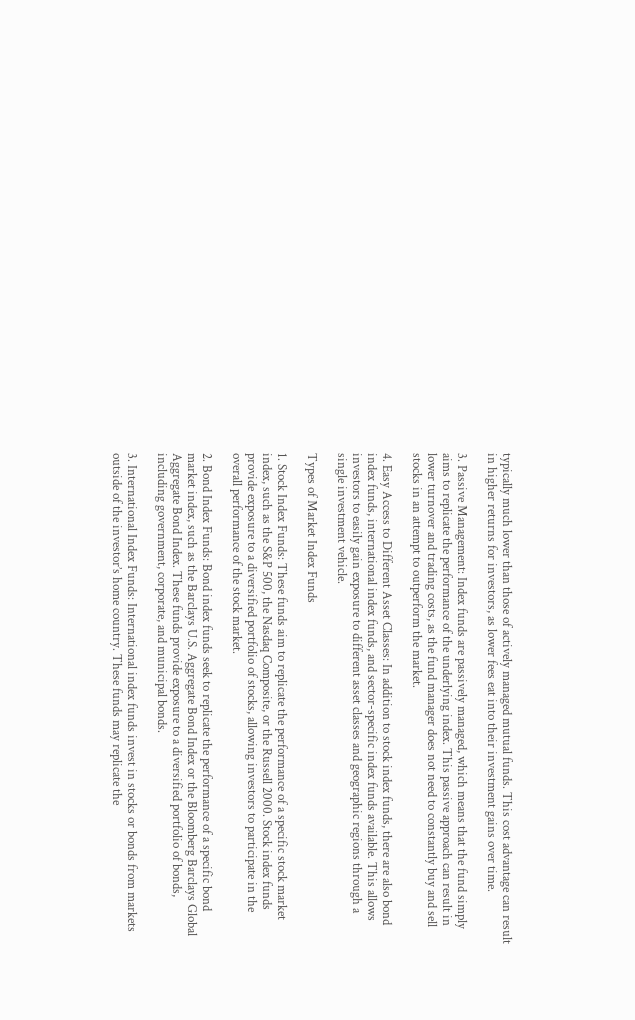typically much lower than those of actively managed mutual funds. This cost advantage can result in higher returns for investors, as lower fees eat into their investment gains over time.

3. Passive Management: Index funds are passively managed, which means that the fund simply aims to replicate the performance of the underlying index. This passive approach can result in lower turnover and trading costs, as the fund manager does not need to constantly buy and sell stocks in an attempt to outperform the market.

4. Easy Access to Different Asset Classes: In addition to stock index funds, there are also bond index funds, international index funds, and sector-specific index funds available. This allows investors to easily gain exposure to different asset classes and geographic regions through a single investment vehicle.

Types of Market Index Funds

1. Stock Index Funds: These funds aim to replicate the performance of a specific stock market index, such as the S&P 500, the Nasdaq Composite, or the Russell 2000. Stock index funds provide exposure to a diversified portfolio of stocks, allowing investors to participate in the overall performance of the stock market.

2. Bond Index Funds: Bond index funds seek to replicate the performance of a specific bond market index, such as the Barclays U.S. Aggregate Bond Index or the Bloomberg Barclays Global Aggregate Bond Index. These funds provide exposure to a diversified portfolio of bonds, including government, corporate, and municipal bonds.

3. International Index Funds: International index funds invest in stocks or bonds from markets outside of the investor’s home country. These funds may replicate the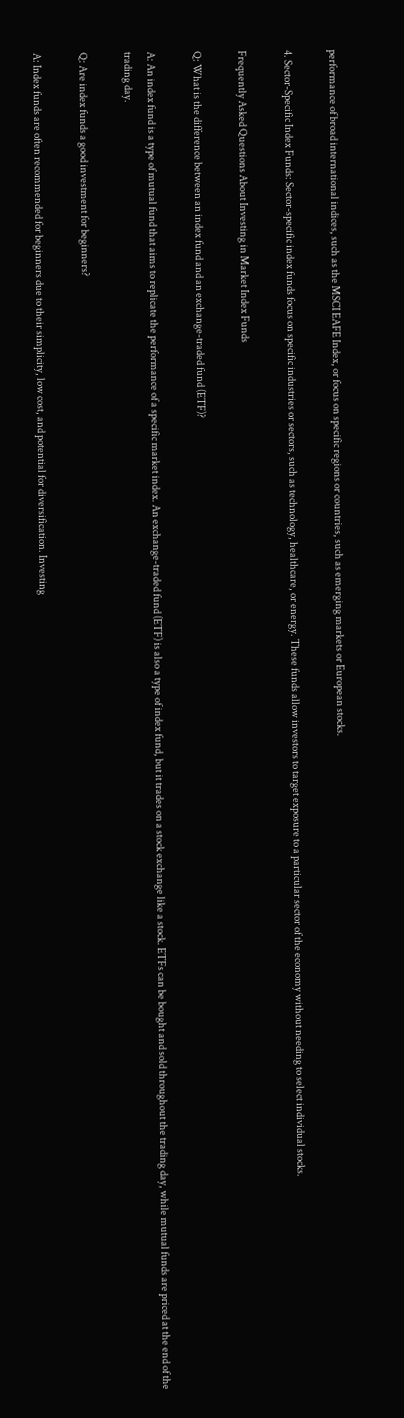performance of broad international indices, such as the MSCI EAFE Index, or focus on specific regions or countries, such as emerging markets or European stocks.

4. Sector-Specific Index Funds: Sector-specific index funds focus on specific industries or sectors, such as technology, healthcare, or energy. These funds allow investors to target exposure to a particular sector of the economy without needing to select individual stocks.

Frequently Asked Questions About Investing in Market Index Funds

Q: What is the difference between an index fund and an exchange-traded fund (ETF)?

A: An index fund is a type of mutual fund that aims to replicate the performance of a specific market index. An exchange-traded fund (ETF) is also a type of index fund, but it trades on a stock exchange like a stock. ETFs can be bought and sold throughout the trading day, while mutual funds are priced at the end of the trading day.

Q: Are index funds a good investment for beginners?

A: Index funds are often recommended for beginners due to their simplicity, low cost, and potential for diversification. Investing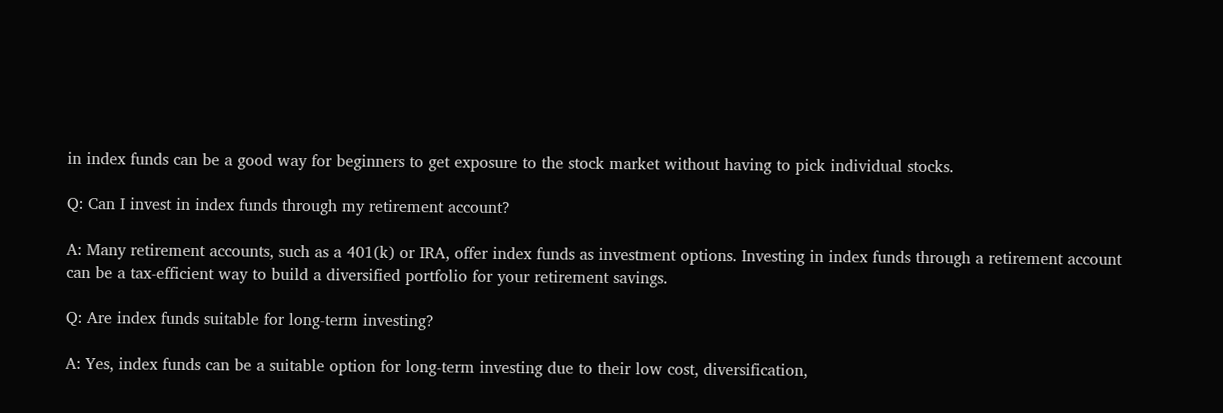in index funds can be a good way for beginners to get exposure to the stock market without having to pick individual stocks.

Q: Can I invest in index funds through my retirement account?

A: Many retirement accounts, such as a 401(k) or IRA, offer index funds as investment options. Investing in index funds through a retirement account can be a tax-efficient way to build a diversified portfolio for your retirement savings.

Q: Are index funds suitable for long-term investing?

A: Yes, index funds can be a suitable option for long-term investing due to their low cost, diversification,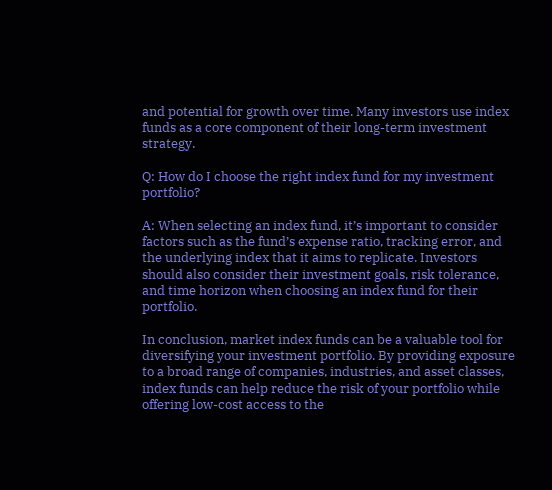and potential for growth over time. Many investors use index funds as a core component of their long-term investment strategy.

Q: How do I choose the right index fund for my investment portfolio?

A: When selecting an index fund, it’s important to consider factors such as the fund’s expense ratio, tracking error, and the underlying index that it aims to replicate. Investors should also consider their investment goals, risk tolerance, and time horizon when choosing an index fund for their portfolio.

In conclusion, market index funds can be a valuable tool for diversifying your investment portfolio. By providing exposure to a broad range of companies, industries, and asset classes, index funds can help reduce the risk of your portfolio while offering low-cost access to the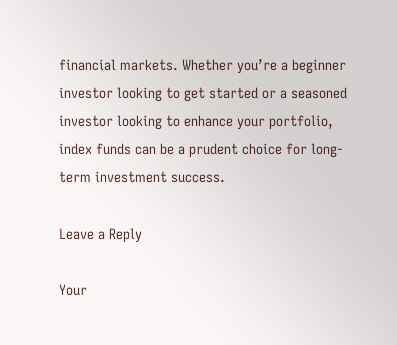financial markets. Whether you’re a beginner investor looking to get started or a seasoned investor looking to enhance your portfolio, index funds can be a prudent choice for long-term investment success.

Leave a Reply

Your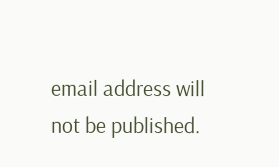email address will not be published.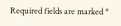Required fields are marked *